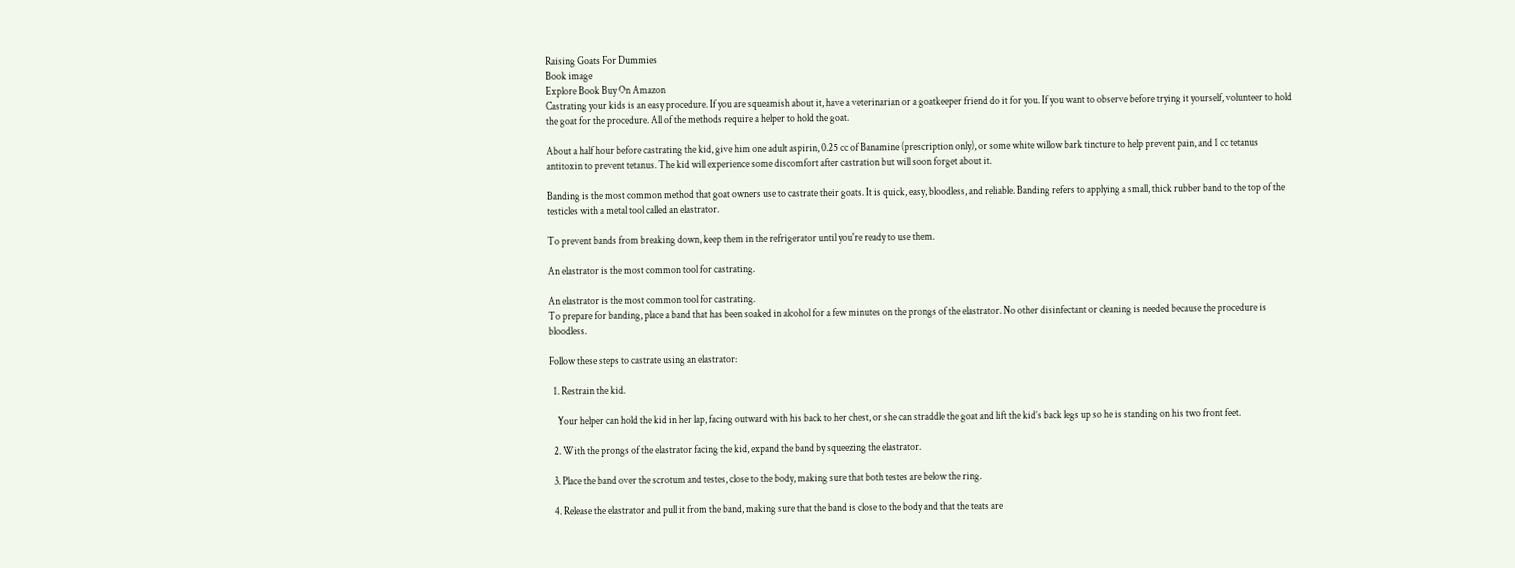Raising Goats For Dummies
Book image
Explore Book Buy On Amazon
Castrating your kids is an easy procedure. If you are squeamish about it, have a veterinarian or a goatkeeper friend do it for you. If you want to observe before trying it yourself, volunteer to hold the goat for the procedure. All of the methods require a helper to hold the goat.

About a half hour before castrating the kid, give him one adult aspirin, 0.25 cc of Banamine (prescription only), or some white willow bark tincture to help prevent pain, and 1 cc tetanus antitoxin to prevent tetanus. The kid will experience some discomfort after castration but will soon forget about it.

Banding is the most common method that goat owners use to castrate their goats. It is quick, easy, bloodless, and reliable. Banding refers to applying a small, thick rubber band to the top of the testicles with a metal tool called an elastrator.

To prevent bands from breaking down, keep them in the refrigerator until you're ready to use them.

An elastrator is the most common tool for castrating.

An elastrator is the most common tool for castrating.
To prepare for banding, place a band that has been soaked in alcohol for a few minutes on the prongs of the elastrator. No other disinfectant or cleaning is needed because the procedure is bloodless.

Follow these steps to castrate using an elastrator:

  1. Restrain the kid.

    Your helper can hold the kid in her lap, facing outward with his back to her chest, or she can straddle the goat and lift the kid’s back legs up so he is standing on his two front feet.

  2. With the prongs of the elastrator facing the kid, expand the band by squeezing the elastrator.

  3. Place the band over the scrotum and testes, close to the body, making sure that both testes are below the ring.

  4. Release the elastrator and pull it from the band, making sure that the band is close to the body and that the teats are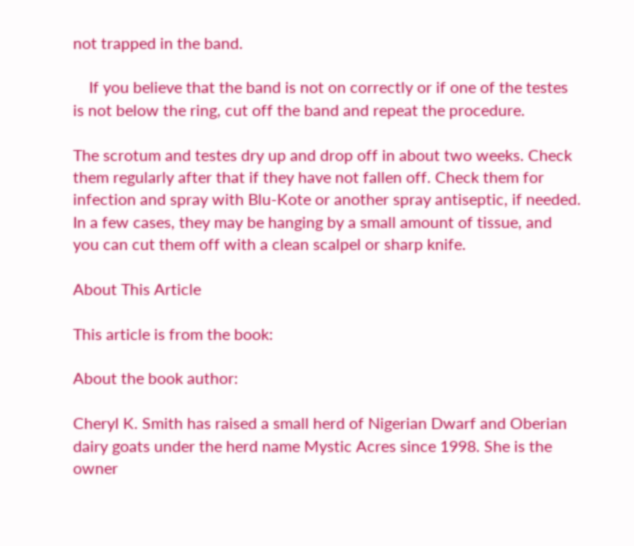not trapped in the band.

    If you believe that the band is not on correctly or if one of the testes is not below the ring, cut off the band and repeat the procedure.

The scrotum and testes dry up and drop off in about two weeks. Check them regularly after that if they have not fallen off. Check them for infection and spray with Blu-Kote or another spray antiseptic, if needed. In a few cases, they may be hanging by a small amount of tissue, and you can cut them off with a clean scalpel or sharp knife.

About This Article

This article is from the book:

About the book author:

Cheryl K. Smith has raised a small herd of Nigerian Dwarf and Oberian dairy goats under the herd name Mystic Acres since 1998. She is the owner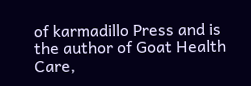of karmadillo Press and is the author of Goat Health Care,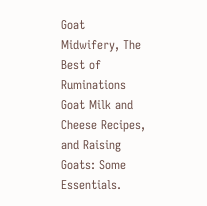Goat Midwifery, The Best of Ruminations Goat Milk and Cheese Recipes, and Raising Goats: Some Essentials.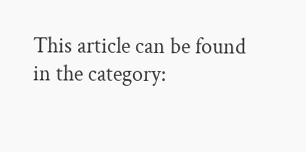This article can be found in the category: